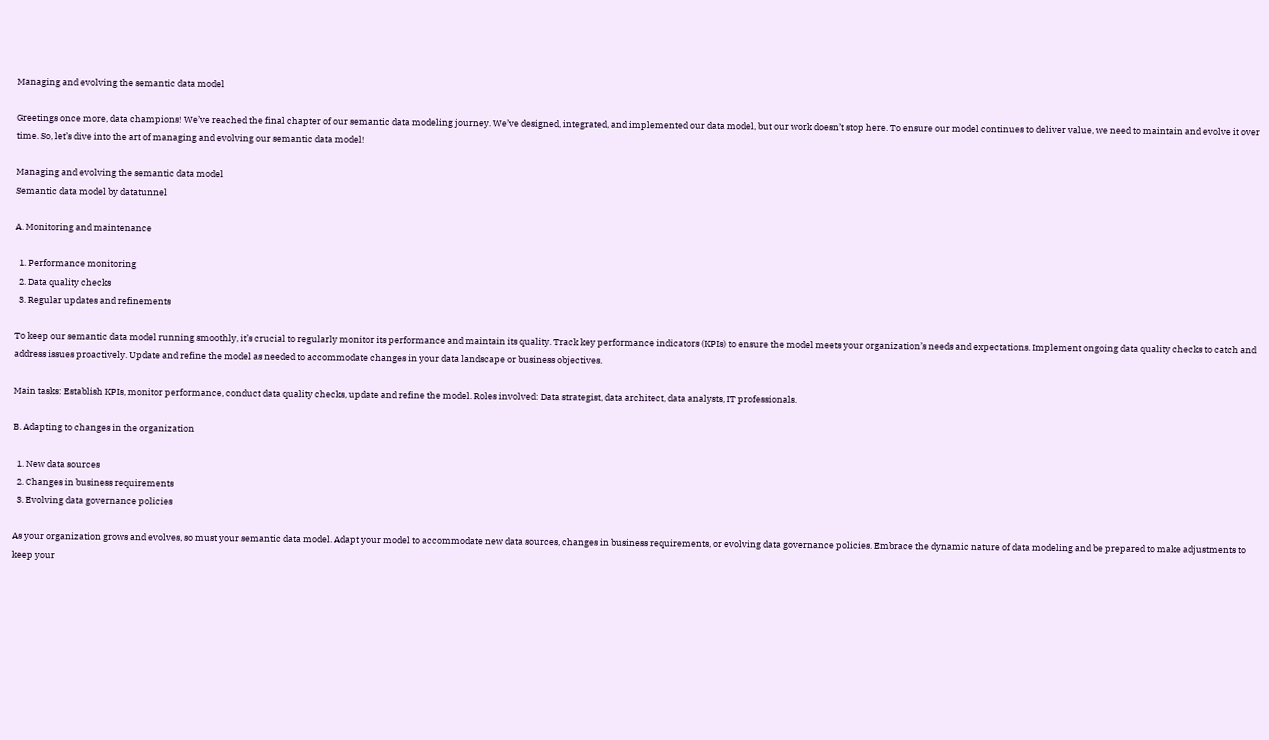Managing and evolving the semantic data model

Greetings once more, data champions! We’ve reached the final chapter of our semantic data modeling journey. We’ve designed, integrated, and implemented our data model, but our work doesn’t stop here. To ensure our model continues to deliver value, we need to maintain and evolve it over time. So, let’s dive into the art of managing and evolving our semantic data model!

Managing and evolving the semantic data model
Semantic data model by datatunnel

A. Monitoring and maintenance

  1. Performance monitoring
  2. Data quality checks
  3. Regular updates and refinements

To keep our semantic data model running smoothly, it’s crucial to regularly monitor its performance and maintain its quality. Track key performance indicators (KPIs) to ensure the model meets your organization’s needs and expectations. Implement ongoing data quality checks to catch and address issues proactively. Update and refine the model as needed to accommodate changes in your data landscape or business objectives.

Main tasks: Establish KPIs, monitor performance, conduct data quality checks, update and refine the model. Roles involved: Data strategist, data architect, data analysts, IT professionals.

B. Adapting to changes in the organization

  1. New data sources
  2. Changes in business requirements
  3. Evolving data governance policies

As your organization grows and evolves, so must your semantic data model. Adapt your model to accommodate new data sources, changes in business requirements, or evolving data governance policies. Embrace the dynamic nature of data modeling and be prepared to make adjustments to keep your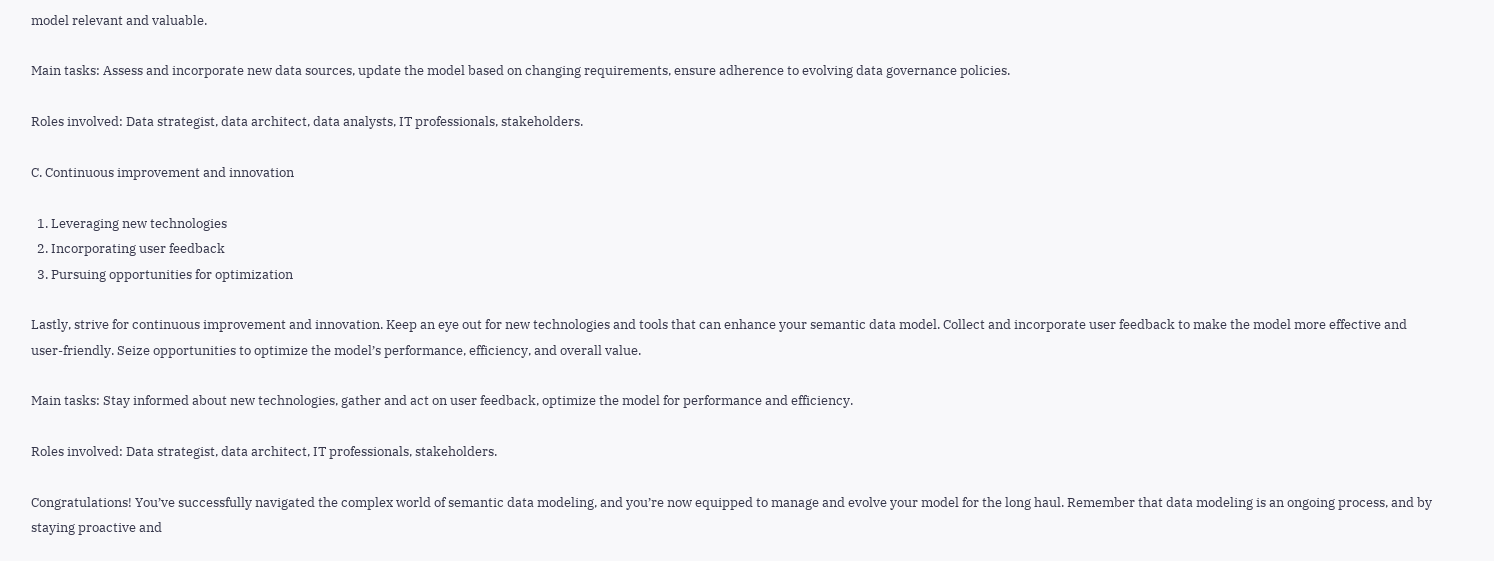model relevant and valuable.

Main tasks: Assess and incorporate new data sources, update the model based on changing requirements, ensure adherence to evolving data governance policies.

Roles involved: Data strategist, data architect, data analysts, IT professionals, stakeholders.

C. Continuous improvement and innovation

  1. Leveraging new technologies
  2. Incorporating user feedback
  3. Pursuing opportunities for optimization

Lastly, strive for continuous improvement and innovation. Keep an eye out for new technologies and tools that can enhance your semantic data model. Collect and incorporate user feedback to make the model more effective and user-friendly. Seize opportunities to optimize the model’s performance, efficiency, and overall value.

Main tasks: Stay informed about new technologies, gather and act on user feedback, optimize the model for performance and efficiency.

Roles involved: Data strategist, data architect, IT professionals, stakeholders.

Congratulations! You’ve successfully navigated the complex world of semantic data modeling, and you’re now equipped to manage and evolve your model for the long haul. Remember that data modeling is an ongoing process, and by staying proactive and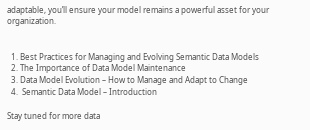adaptable, you’ll ensure your model remains a powerful asset for your organization.


  1. Best Practices for Managing and Evolving Semantic Data Models
  2. The Importance of Data Model Maintenance
  3. Data Model Evolution – How to Manage and Adapt to Change
  4.  Semantic Data Model – Introduction

Stay tuned for more data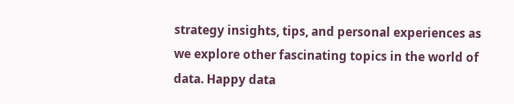strategy insights, tips, and personal experiences as we explore other fascinating topics in the world of data. Happy data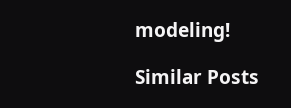modeling!

Similar Posts